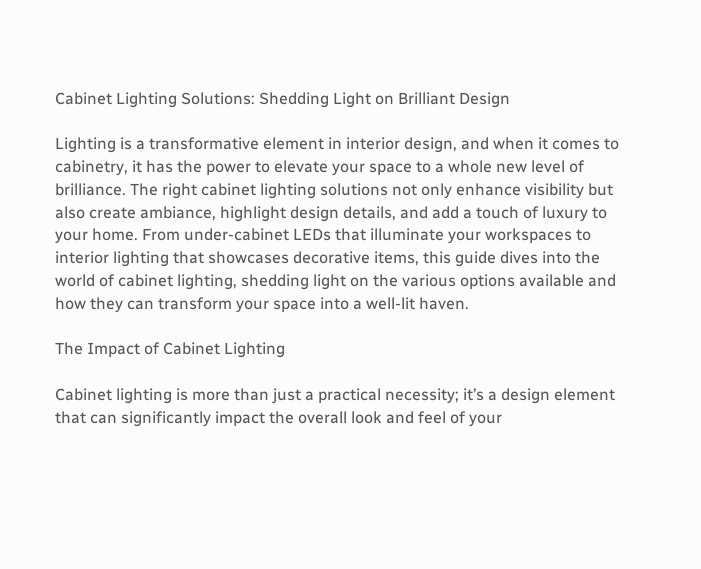Cabinet Lighting Solutions: Shedding Light on Brilliant Design

Lighting is a transformative element in interior design, and when it comes to cabinetry, it has the power to elevate your space to a whole new level of brilliance. The right cabinet lighting solutions not only enhance visibility but also create ambiance, highlight design details, and add a touch of luxury to your home. From under-cabinet LEDs that illuminate your workspaces to interior lighting that showcases decorative items, this guide dives into the world of cabinet lighting, shedding light on the various options available and how they can transform your space into a well-lit haven.

The Impact of Cabinet Lighting

Cabinet lighting is more than just a practical necessity; it’s a design element that can significantly impact the overall look and feel of your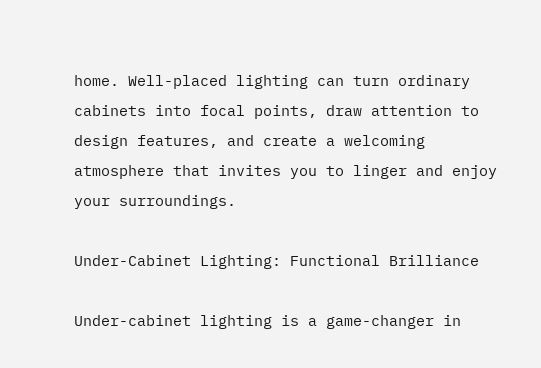home. Well-placed lighting can turn ordinary cabinets into focal points, draw attention to design features, and create a welcoming atmosphere that invites you to linger and enjoy your surroundings.

Under-Cabinet Lighting: Functional Brilliance

Under-cabinet lighting is a game-changer in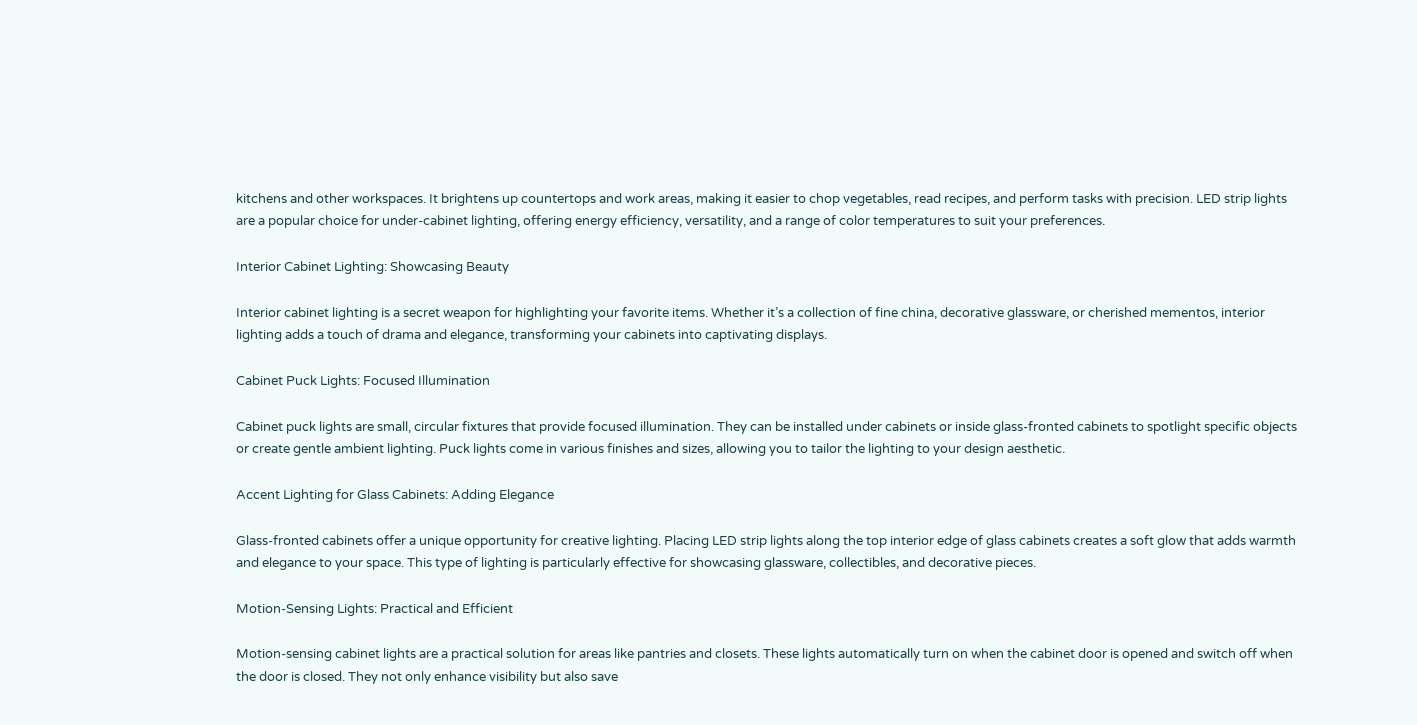kitchens and other workspaces. It brightens up countertops and work areas, making it easier to chop vegetables, read recipes, and perform tasks with precision. LED strip lights are a popular choice for under-cabinet lighting, offering energy efficiency, versatility, and a range of color temperatures to suit your preferences.

Interior Cabinet Lighting: Showcasing Beauty

Interior cabinet lighting is a secret weapon for highlighting your favorite items. Whether it’s a collection of fine china, decorative glassware, or cherished mementos, interior lighting adds a touch of drama and elegance, transforming your cabinets into captivating displays.

Cabinet Puck Lights: Focused Illumination

Cabinet puck lights are small, circular fixtures that provide focused illumination. They can be installed under cabinets or inside glass-fronted cabinets to spotlight specific objects or create gentle ambient lighting. Puck lights come in various finishes and sizes, allowing you to tailor the lighting to your design aesthetic.

Accent Lighting for Glass Cabinets: Adding Elegance

Glass-fronted cabinets offer a unique opportunity for creative lighting. Placing LED strip lights along the top interior edge of glass cabinets creates a soft glow that adds warmth and elegance to your space. This type of lighting is particularly effective for showcasing glassware, collectibles, and decorative pieces.

Motion-Sensing Lights: Practical and Efficient

Motion-sensing cabinet lights are a practical solution for areas like pantries and closets. These lights automatically turn on when the cabinet door is opened and switch off when the door is closed. They not only enhance visibility but also save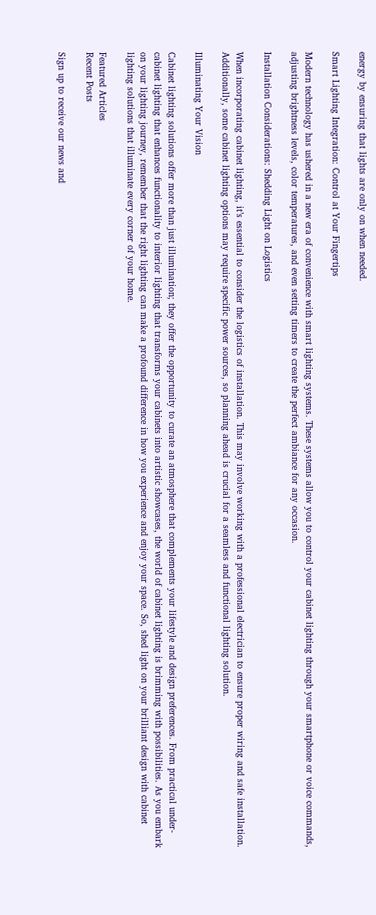energy by ensuring that lights are only on when needed.

Smart Lighting Integration: Control at Your Fingertips

Modern technology has ushered in a new era of convenience with smart lighting systems. These systems allow you to control your cabinet lighting through your smartphone or voice commands, adjusting brightness levels, color temperatures, and even setting timers to create the perfect ambiance for any occasion.

Installation Considerations: Shedding Light on Logistics

When incorporating cabinet lighting, it’s essential to consider the logistics of installation. This may involve working with a professional electrician to ensure proper wiring and safe installation. Additionally, some cabinet lighting options may require specific power sources, so planning ahead is crucial for a seamless and functional lighting solution.

Illuminating Your Vision

Cabinet lighting solutions offer more than just illumination; they offer the opportunity to curate an atmosphere that complements your lifestyle and design preferences. From practical under-cabinet lighting that enhances functionality to interior lighting that transforms your cabinets into artistic showcases, the world of cabinet lighting is brimming with possibilities. As you embark on your lighting journey, remember that the right lighting can make a profound difference in how you experience and enjoy your space. So, shed light on your brilliant design with cabinet lighting solutions that illuminate every corner of your home.

Featured Articles
Recent Posts

Sign up to receive our news and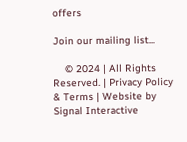offers

Join our mailing list...

    © 2024 | All Rights Reserved. | Privacy Policy & Terms | Website by Signal Interactive